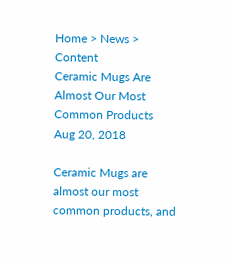Home > News > Content
Ceramic Mugs Are Almost Our Most Common Products
Aug 20, 2018

Ceramic Mugs are almost our most common products, and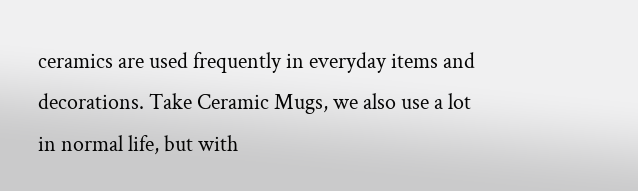ceramics are used frequently in everyday items and decorations. Take Ceramic Mugs, we also use a lot in normal life, but with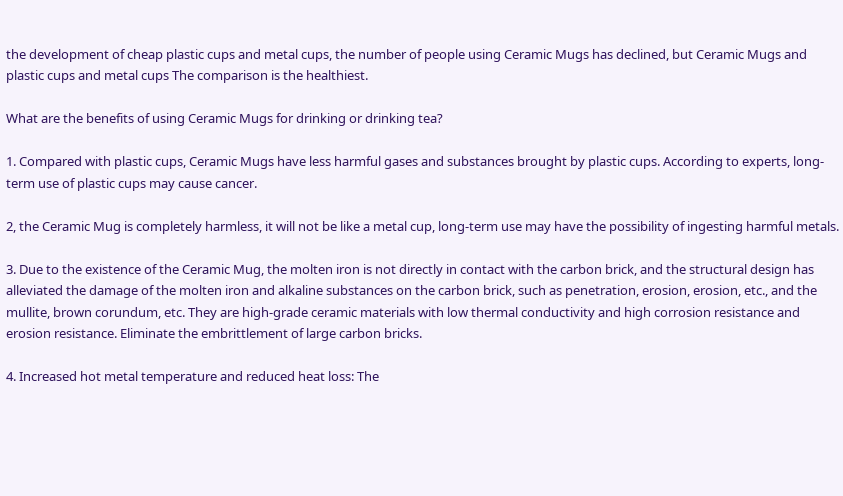the development of cheap plastic cups and metal cups, the number of people using Ceramic Mugs has declined, but Ceramic Mugs and plastic cups and metal cups The comparison is the healthiest.

What are the benefits of using Ceramic Mugs for drinking or drinking tea?

1. Compared with plastic cups, Ceramic Mugs have less harmful gases and substances brought by plastic cups. According to experts, long-term use of plastic cups may cause cancer.

2, the Ceramic Mug is completely harmless, it will not be like a metal cup, long-term use may have the possibility of ingesting harmful metals.

3. Due to the existence of the Ceramic Mug, the molten iron is not directly in contact with the carbon brick, and the structural design has alleviated the damage of the molten iron and alkaline substances on the carbon brick, such as penetration, erosion, erosion, etc., and the mullite, brown corundum, etc. They are high-grade ceramic materials with low thermal conductivity and high corrosion resistance and erosion resistance. Eliminate the embrittlement of large carbon bricks.

4. Increased hot metal temperature and reduced heat loss: The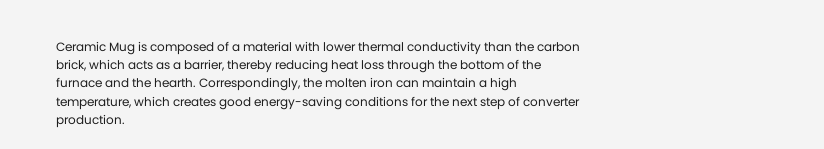Ceramic Mug is composed of a material with lower thermal conductivity than the carbon brick, which acts as a barrier, thereby reducing heat loss through the bottom of the furnace and the hearth. Correspondingly, the molten iron can maintain a high temperature, which creates good energy-saving conditions for the next step of converter production.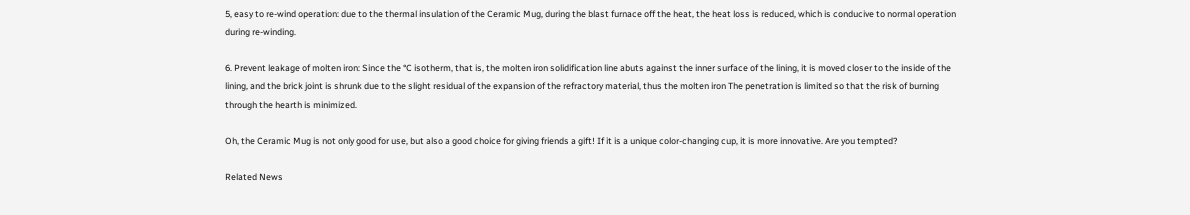5, easy to re-wind operation: due to the thermal insulation of the Ceramic Mug, during the blast furnace off the heat, the heat loss is reduced, which is conducive to normal operation during re-winding.

6. Prevent leakage of molten iron: Since the °C isotherm, that is, the molten iron solidification line abuts against the inner surface of the lining, it is moved closer to the inside of the lining, and the brick joint is shrunk due to the slight residual of the expansion of the refractory material, thus the molten iron The penetration is limited so that the risk of burning through the hearth is minimized.

Oh, the Ceramic Mug is not only good for use, but also a good choice for giving friends a gift! If it is a unique color-changing cup, it is more innovative. Are you tempted?

Related News